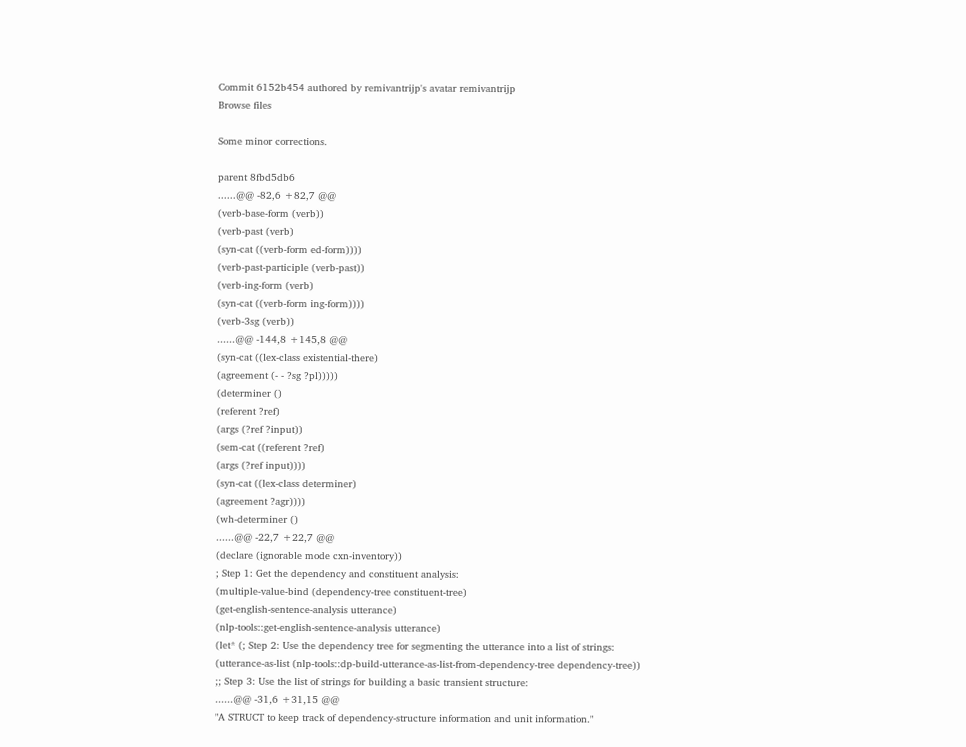Commit 6152b454 authored by remivantrijp's avatar remivantrijp
Browse files

Some minor corrections.

parent 8fbd5db6
......@@ -82,6 +82,7 @@
(verb-base-form (verb))
(verb-past (verb)
(syn-cat ((verb-form ed-form))))
(verb-past-participle (verb-past))
(verb-ing-form (verb)
(syn-cat ((verb-form ing-form))))
(verb-3sg (verb))
......@@ -144,8 +145,8 @@
(syn-cat ((lex-class existential-there)
(agreement (- - ?sg ?pl)))))
(determiner ()
(referent ?ref)
(args (?ref ?input))
(sem-cat ((referent ?ref)
(args (?ref input))))
(syn-cat ((lex-class determiner)
(agreement ?agr))))
(wh-determiner ()
......@@ -22,7 +22,7 @@
(declare (ignorable mode cxn-inventory))
; Step 1: Get the dependency and constituent analysis:
(multiple-value-bind (dependency-tree constituent-tree)
(get-english-sentence-analysis utterance)
(nlp-tools::get-english-sentence-analysis utterance)
(let* (; Step 2: Use the dependency tree for segmenting the utterance into a list of strings:
(utterance-as-list (nlp-tools::dp-build-utterance-as-list-from-dependency-tree dependency-tree))
;; Step 3: Use the list of strings for building a basic transient structure:
......@@ -31,6 +31,15 @@
"A STRUCT to keep track of dependency-structure information and unit information."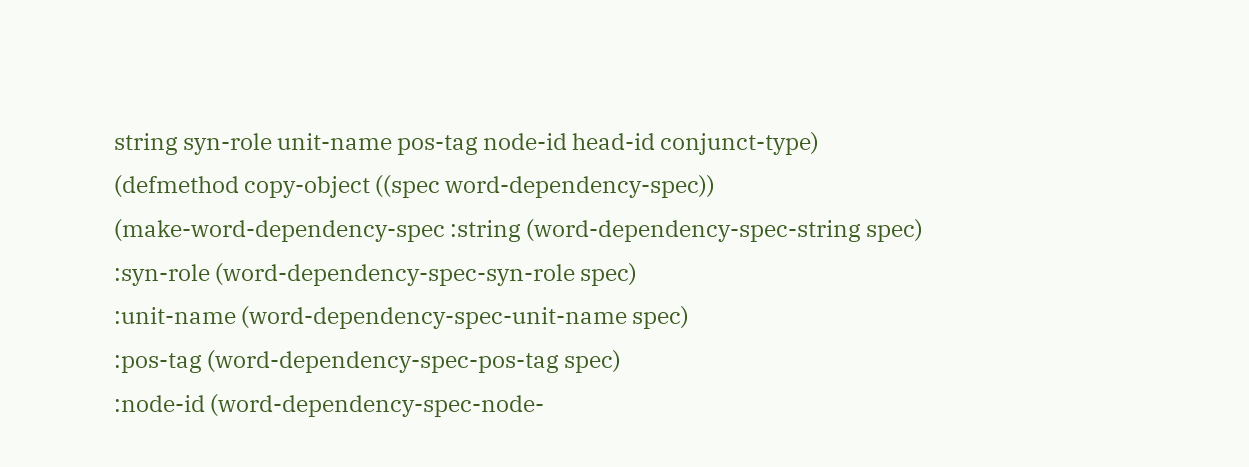string syn-role unit-name pos-tag node-id head-id conjunct-type)
(defmethod copy-object ((spec word-dependency-spec))
(make-word-dependency-spec :string (word-dependency-spec-string spec)
:syn-role (word-dependency-spec-syn-role spec)
:unit-name (word-dependency-spec-unit-name spec)
:pos-tag (word-dependency-spec-pos-tag spec)
:node-id (word-dependency-spec-node-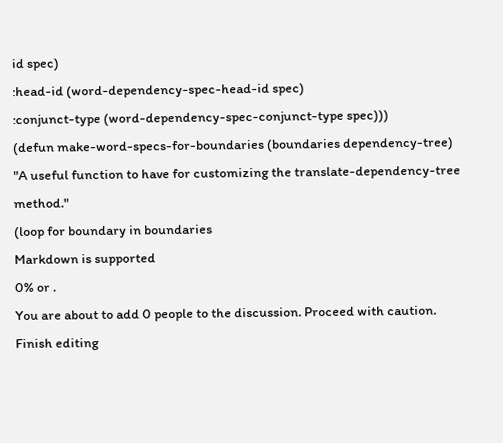id spec)
:head-id (word-dependency-spec-head-id spec)
:conjunct-type (word-dependency-spec-conjunct-type spec)))
(defun make-word-specs-for-boundaries (boundaries dependency-tree)
"A useful function to have for customizing the translate-dependency-tree method."
(loop for boundary in boundaries
Markdown is supported
0% or .
You are about to add 0 people to the discussion. Proceed with caution.
Finish editing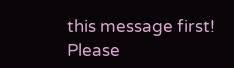this message first!
Please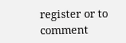register or to comment